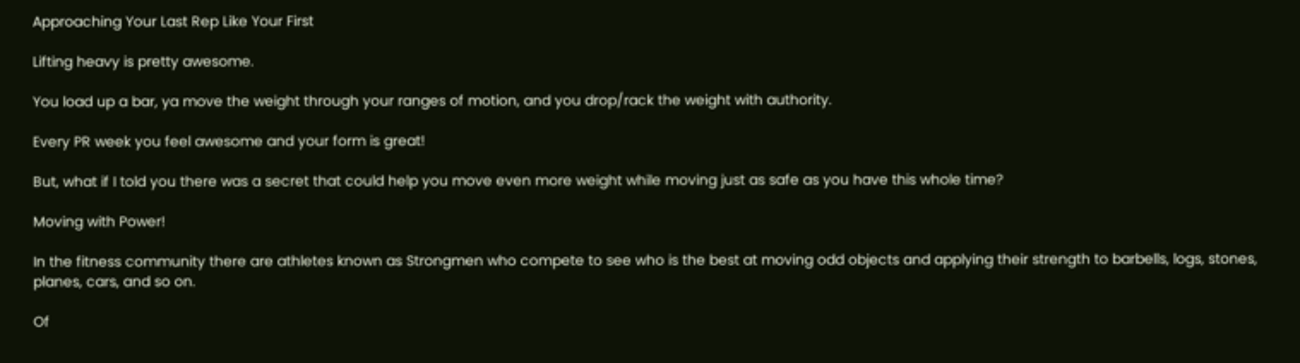Approaching Your Last Rep Like Your First

Lifting heavy is pretty awesome.

You load up a bar, ya move the weight through your ranges of motion, and you drop/rack the weight with authority.

Every PR week you feel awesome and your form is great!

But, what if I told you there was a secret that could help you move even more weight while moving just as safe as you have this whole time?

Moving with Power!

In the fitness community there are athletes known as Strongmen who compete to see who is the best at moving odd objects and applying their strength to barbells, logs, stones, planes, cars, and so on.

Of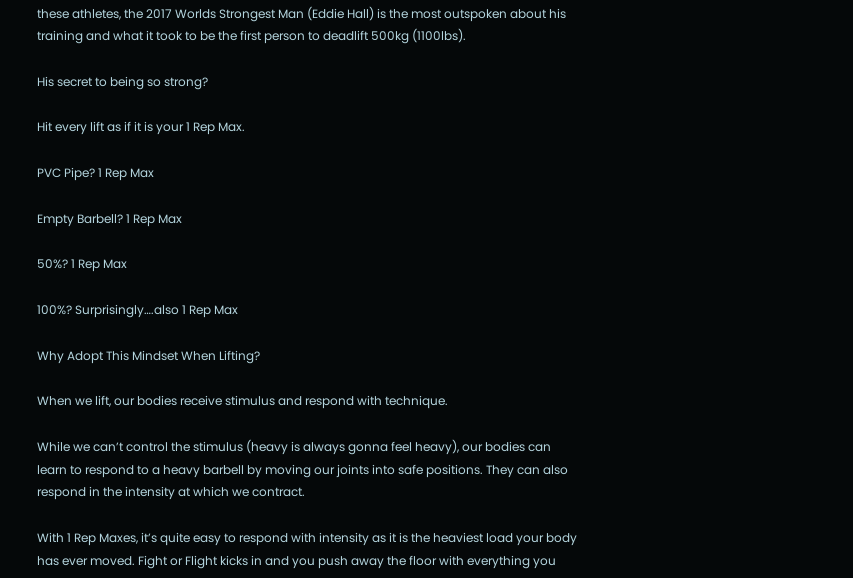these athletes, the 2017 Worlds Strongest Man (Eddie Hall) is the most outspoken about his training and what it took to be the first person to deadlift 500kg (1100lbs).

His secret to being so strong?

Hit every lift as if it is your 1 Rep Max.

PVC Pipe? 1 Rep Max

Empty Barbell? 1 Rep Max

50%? 1 Rep Max

100%? Surprisingly….also 1 Rep Max

Why Adopt This Mindset When Lifting?

When we lift, our bodies receive stimulus and respond with technique.

While we can’t control the stimulus (heavy is always gonna feel heavy), our bodies can learn to respond to a heavy barbell by moving our joints into safe positions. They can also respond in the intensity at which we contract.

With 1 Rep Maxes, it’s quite easy to respond with intensity as it is the heaviest load your body has ever moved. Fight or Flight kicks in and you push away the floor with everything you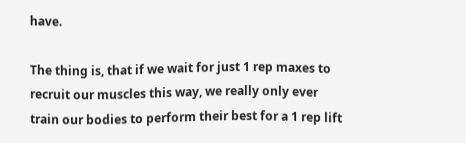have.

The thing is, that if we wait for just 1 rep maxes to recruit our muscles this way, we really only ever train our bodies to perform their best for a 1 rep lift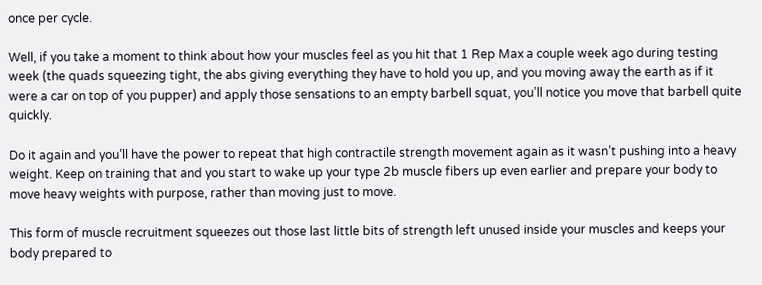once per cycle.

Well, if you take a moment to think about how your muscles feel as you hit that 1 Rep Max a couple week ago during testing week (the quads squeezing tight, the abs giving everything they have to hold you up, and you moving away the earth as if it were a car on top of you pupper) and apply those sensations to an empty barbell squat, you’ll notice you move that barbell quite quickly.

Do it again and you’ll have the power to repeat that high contractile strength movement again as it wasn’t pushing into a heavy weight. Keep on training that and you start to wake up your type 2b muscle fibers up even earlier and prepare your body to move heavy weights with purpose, rather than moving just to move.

This form of muscle recruitment squeezes out those last little bits of strength left unused inside your muscles and keeps your body prepared to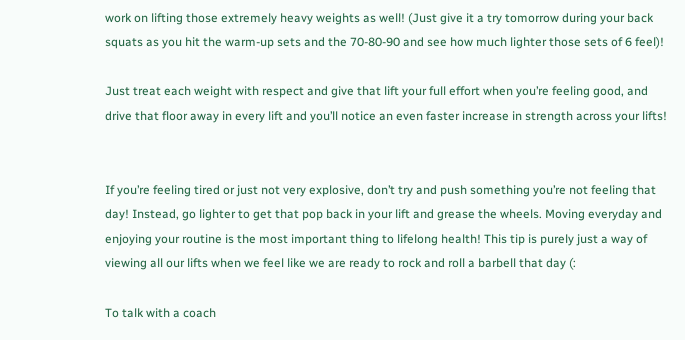work on lifting those extremely heavy weights as well! (Just give it a try tomorrow during your back squats as you hit the warm-up sets and the 70-80-90 and see how much lighter those sets of 6 feel)!

Just treat each weight with respect and give that lift your full effort when you’re feeling good, and drive that floor away in every lift and you’ll notice an even faster increase in strength across your lifts!


If you’re feeling tired or just not very explosive, don’t try and push something you’re not feeling that day! Instead, go lighter to get that pop back in your lift and grease the wheels. Moving everyday and enjoying your routine is the most important thing to lifelong health! This tip is purely just a way of viewing all our lifts when we feel like we are ready to rock and roll a barbell that day (:

To talk with a coach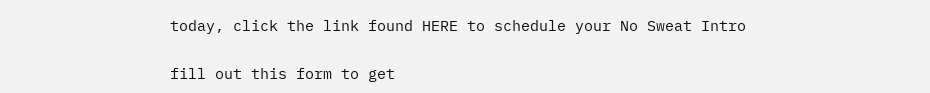today, click the link found HERE to schedule your No Sweat Intro

fill out this form to get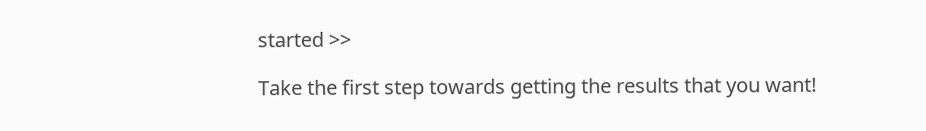started >>

Take the first step towards getting the results that you want!